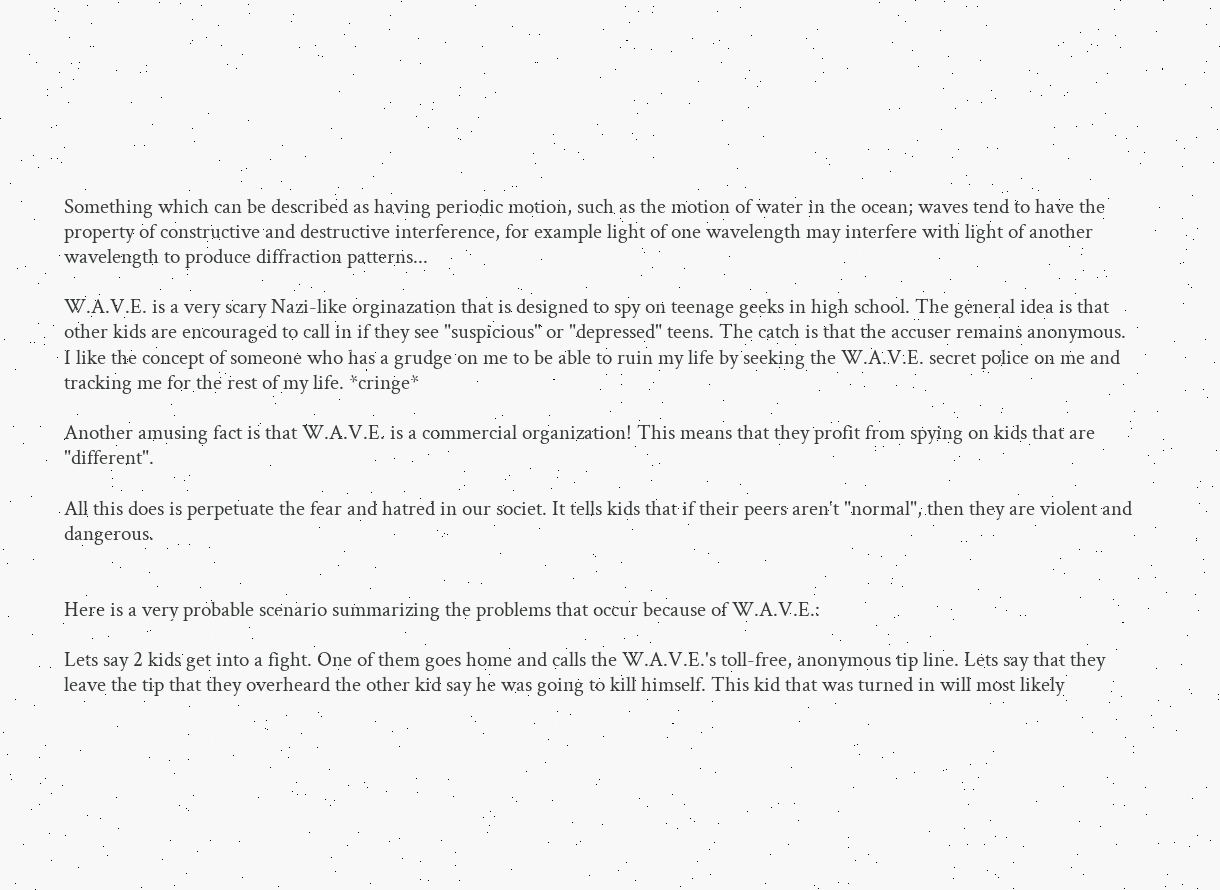Something which can be described as having periodic motion, such as the motion of water in the ocean; waves tend to have the property of constructive and destructive interference, for example light of one wavelength may interfere with light of another wavelength to produce diffraction patterns...

W.A.V.E. is a very scary Nazi-like orginazation that is designed to spy on teenage geeks in high school. The general idea is that other kids are encouraged to call in if they see "suspicious" or "depressed" teens. The catch is that the accuser remains anonymous. I like the concept of someone who has a grudge on me to be able to ruin my life by seeking the W.A.V.E. secret police on me and tracking me for the rest of my life. *cringe*

Another amusing fact is that W.A.V.E. is a commercial organization! This means that they profit from spying on kids that are "different".

All this does is perpetuate the fear and hatred in our societ. It tells kids that if their peers aren't "normal", then they are violent and dangerous.


Here is a very probable scenario summarizing the problems that occur because of W.A.V.E.:

Lets say 2 kids get into a fight. One of them goes home and calls the W.A.V.E.'s toll-free, anonymous tip line. Lets say that they leave the tip that they overheard the other kid say he was going to kill himself. This kid that was turned in will most likely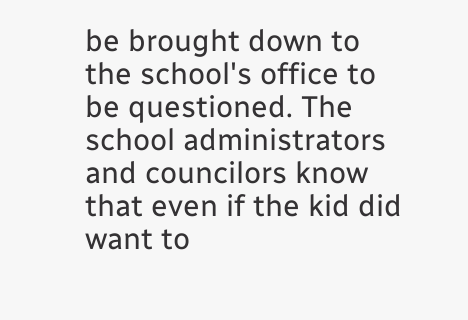be brought down to the school's office to be questioned. The school administrators and councilors know that even if the kid did want to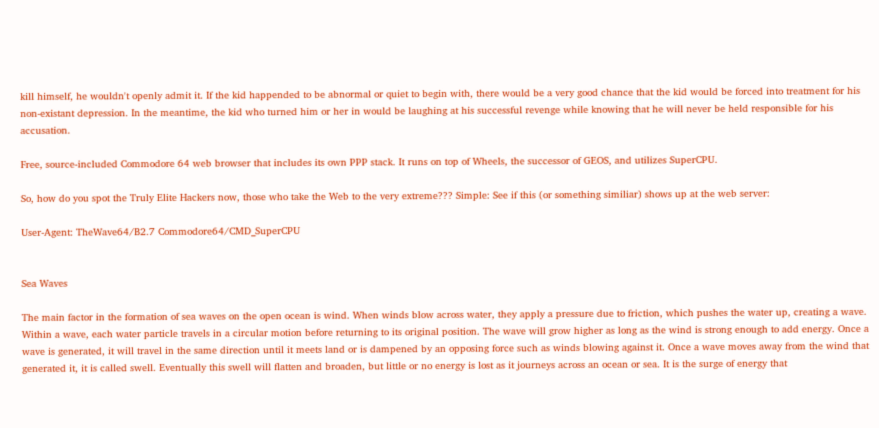kill himself, he wouldn't openly admit it. If the kid happended to be abnormal or quiet to begin with, there would be a very good chance that the kid would be forced into treatment for his non-existant depression. In the meantime, the kid who turned him or her in would be laughing at his successful revenge while knowing that he will never be held responsible for his accusation.

Free, source-included Commodore 64 web browser that includes its own PPP stack. It runs on top of Wheels, the successor of GEOS, and utilizes SuperCPU.

So, how do you spot the Truly Elite Hackers now, those who take the Web to the very extreme??? Simple: See if this (or something similiar) shows up at the web server:

User-Agent: TheWave64/B2.7 Commodore64/CMD_SuperCPU


Sea Waves

The main factor in the formation of sea waves on the open ocean is wind. When winds blow across water, they apply a pressure due to friction, which pushes the water up, creating a wave. Within a wave, each water particle travels in a circular motion before returning to its original position. The wave will grow higher as long as the wind is strong enough to add energy. Once a wave is generated, it will travel in the same direction until it meets land or is dampened by an opposing force such as winds blowing against it. Once a wave moves away from the wind that generated it, it is called swell. Eventually this swell will flatten and broaden, but little or no energy is lost as it journeys across an ocean or sea. It is the surge of energy that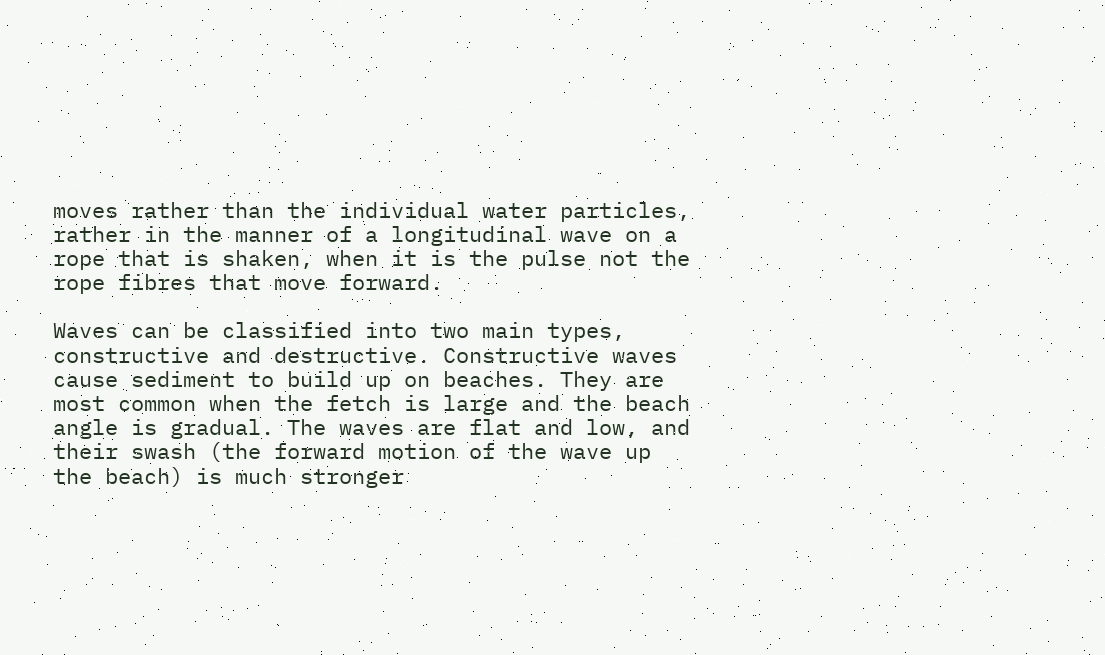moves rather than the individual water particles, rather in the manner of a longitudinal wave on a rope that is shaken, when it is the pulse not the rope fibres that move forward.

Waves can be classified into two main types, constructive and destructive. Constructive waves cause sediment to build up on beaches. They are most common when the fetch is large and the beach angle is gradual. The waves are flat and low, and their swash (the forward motion of the wave up the beach) is much stronger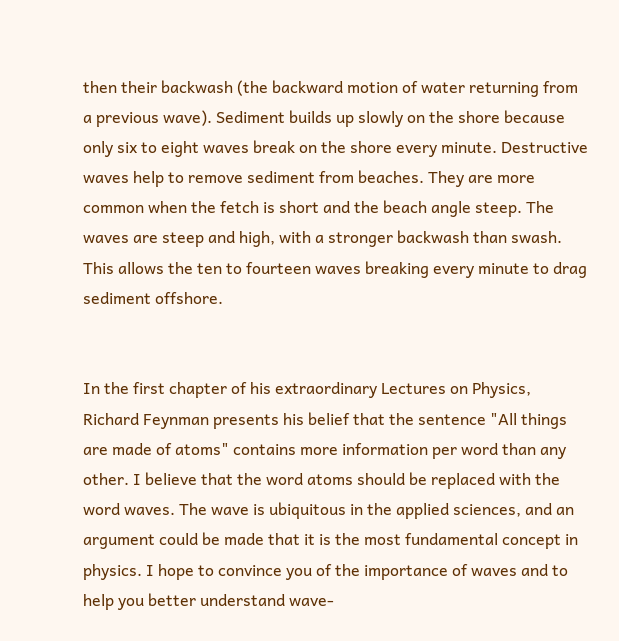then their backwash (the backward motion of water returning from a previous wave). Sediment builds up slowly on the shore because only six to eight waves break on the shore every minute. Destructive waves help to remove sediment from beaches. They are more common when the fetch is short and the beach angle steep. The waves are steep and high, with a stronger backwash than swash. This allows the ten to fourteen waves breaking every minute to drag sediment offshore.


In the first chapter of his extraordinary Lectures on Physics, Richard Feynman presents his belief that the sentence "All things are made of atoms" contains more information per word than any other. I believe that the word atoms should be replaced with the word waves. The wave is ubiquitous in the applied sciences, and an argument could be made that it is the most fundamental concept in physics. I hope to convince you of the importance of waves and to help you better understand wave-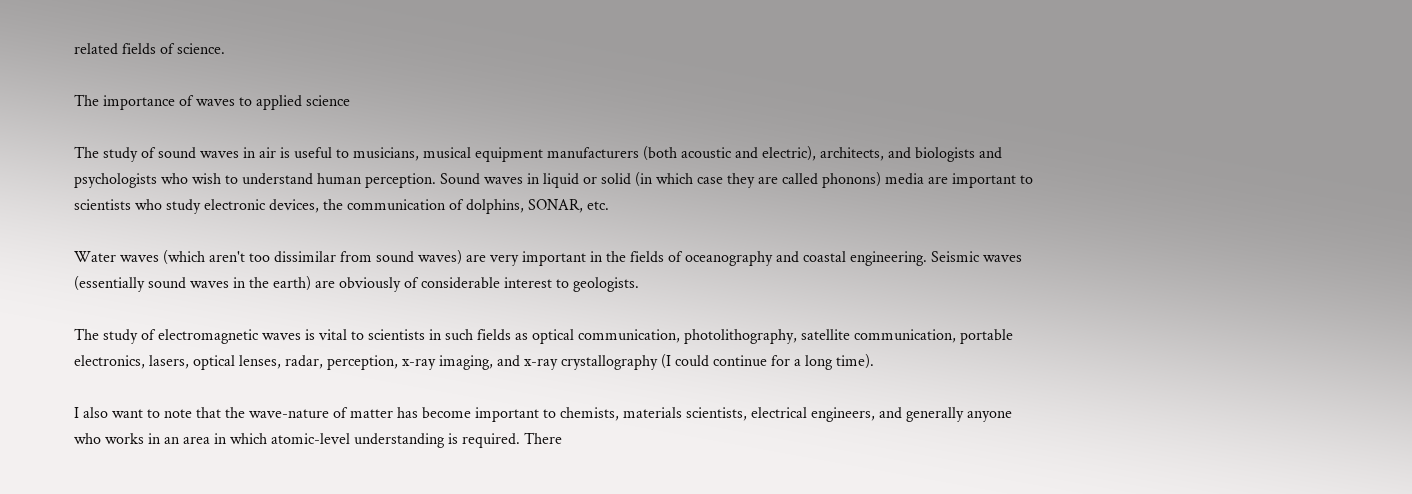related fields of science.

The importance of waves to applied science

The study of sound waves in air is useful to musicians, musical equipment manufacturers (both acoustic and electric), architects, and biologists and psychologists who wish to understand human perception. Sound waves in liquid or solid (in which case they are called phonons) media are important to scientists who study electronic devices, the communication of dolphins, SONAR, etc.

Water waves (which aren't too dissimilar from sound waves) are very important in the fields of oceanography and coastal engineering. Seismic waves (essentially sound waves in the earth) are obviously of considerable interest to geologists.

The study of electromagnetic waves is vital to scientists in such fields as optical communication, photolithography, satellite communication, portable electronics, lasers, optical lenses, radar, perception, x-ray imaging, and x-ray crystallography (I could continue for a long time).

I also want to note that the wave-nature of matter has become important to chemists, materials scientists, electrical engineers, and generally anyone who works in an area in which atomic-level understanding is required. There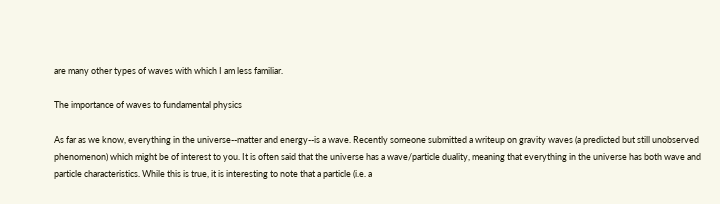are many other types of waves with which I am less familiar.

The importance of waves to fundamental physics

As far as we know, everything in the universe--matter and energy--is a wave. Recently someone submitted a writeup on gravity waves (a predicted but still unobserved phenomenon) which might be of interest to you. It is often said that the universe has a wave/particle duality, meaning that everything in the universe has both wave and particle characteristics. While this is true, it is interesting to note that a particle (i.e. a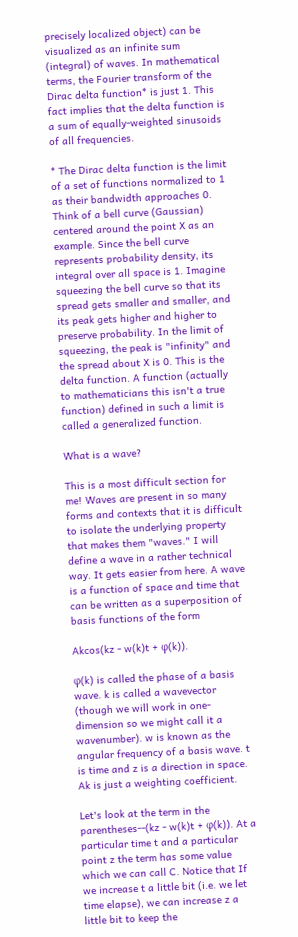precisely localized object) can be visualized as an infinite sum (integral) of waves. In mathematical terms, the Fourier transform of the Dirac delta function* is just 1. This fact implies that the delta function is a sum of equally-weighted sinusoids of all frequencies.

* The Dirac delta function is the limit of a set of functions normalized to 1 as their bandwidth approaches 0. Think of a bell curve (Gaussian) centered around the point X as an example. Since the bell curve represents probability density, its integral over all space is 1. Imagine squeezing the bell curve so that its spread gets smaller and smaller, and its peak gets higher and higher to preserve probability. In the limit of squeezing, the peak is "infinity" and the spread about X is 0. This is the delta function. A function (actually to mathematicians this isn't a true function) defined in such a limit is called a generalized function.

What is a wave?

This is a most difficult section for me! Waves are present in so many forms and contexts that it is difficult to isolate the underlying property that makes them "waves." I will define a wave in a rather technical way. It gets easier from here. A wave is a function of space and time that can be written as a superposition of basis functions of the form

Akcos(kz - w(k)t + φ(k)).

φ(k) is called the phase of a basis wave. k is called a wavevector (though we will work in one-dimension so we might call it a wavenumber). w is known as the angular frequency of a basis wave. t is time and z is a direction in space. Ak is just a weighting coefficient.

Let's look at the term in the parentheses--(kz - w(k)t + φ(k)). At a particular time t and a particular point z the term has some value which we can call C. Notice that If we increase t a little bit (i.e. we let time elapse), we can increase z a little bit to keep the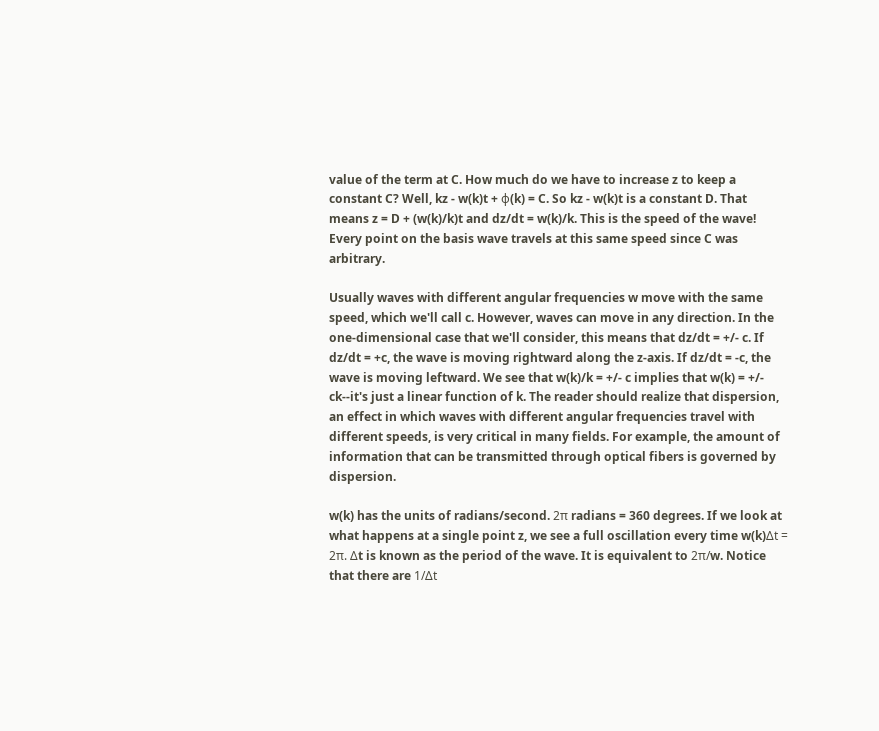value of the term at C. How much do we have to increase z to keep a constant C? Well, kz - w(k)t + φ(k) = C. So kz - w(k)t is a constant D. That means z = D + (w(k)/k)t and dz/dt = w(k)/k. This is the speed of the wave! Every point on the basis wave travels at this same speed since C was arbitrary.

Usually waves with different angular frequencies w move with the same speed, which we'll call c. However, waves can move in any direction. In the one-dimensional case that we'll consider, this means that dz/dt = +/- c. If dz/dt = +c, the wave is moving rightward along the z-axis. If dz/dt = -c, the wave is moving leftward. We see that w(k)/k = +/- c implies that w(k) = +/- ck--it's just a linear function of k. The reader should realize that dispersion, an effect in which waves with different angular frequencies travel with different speeds, is very critical in many fields. For example, the amount of information that can be transmitted through optical fibers is governed by dispersion.

w(k) has the units of radians/second. 2π radians = 360 degrees. If we look at what happens at a single point z, we see a full oscillation every time w(k)Δt = 2π. Δt is known as the period of the wave. It is equivalent to 2π/w. Notice that there are 1/Δt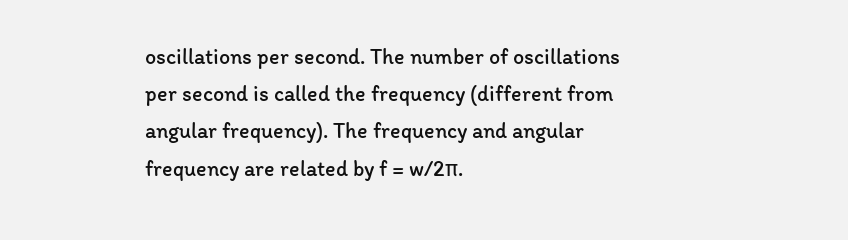oscillations per second. The number of oscillations per second is called the frequency (different from angular frequency). The frequency and angular frequency are related by f = w/2π.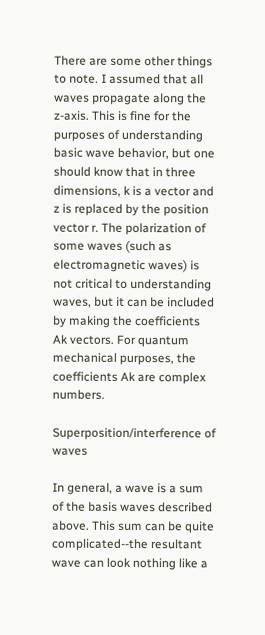There are some other things to note. I assumed that all waves propagate along the z-axis. This is fine for the purposes of understanding basic wave behavior, but one should know that in three dimensions, k is a vector and z is replaced by the position vector r. The polarization of some waves (such as electromagnetic waves) is not critical to understanding waves, but it can be included by making the coefficients Ak vectors. For quantum mechanical purposes, the coefficients Ak are complex numbers.

Superposition/interference of waves

In general, a wave is a sum of the basis waves described above. This sum can be quite complicated--the resultant wave can look nothing like a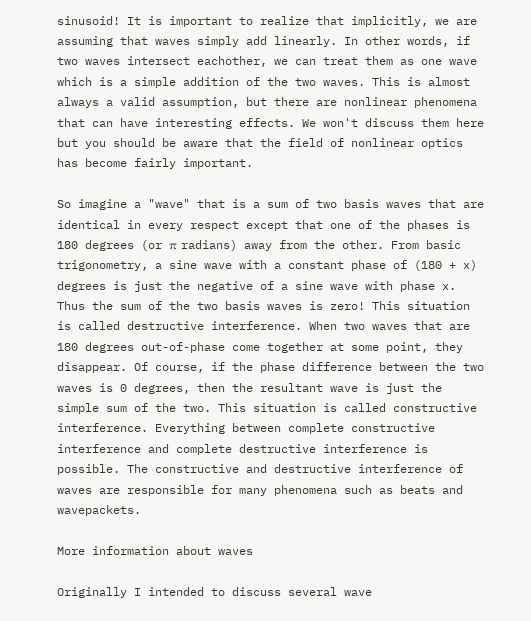sinusoid! It is important to realize that implicitly, we are assuming that waves simply add linearly. In other words, if two waves intersect eachother, we can treat them as one wave which is a simple addition of the two waves. This is almost always a valid assumption, but there are nonlinear phenomena that can have interesting effects. We won't discuss them here but you should be aware that the field of nonlinear optics has become fairly important.

So imagine a "wave" that is a sum of two basis waves that are identical in every respect except that one of the phases is 180 degrees (or π radians) away from the other. From basic trigonometry, a sine wave with a constant phase of (180 + x) degrees is just the negative of a sine wave with phase x. Thus the sum of the two basis waves is zero! This situation is called destructive interference. When two waves that are 180 degrees out-of-phase come together at some point, they disappear. Of course, if the phase difference between the two waves is 0 degrees, then the resultant wave is just the simple sum of the two. This situation is called constructive interference. Everything between complete constructive interference and complete destructive interference is possible. The constructive and destructive interference of waves are responsible for many phenomena such as beats and wavepackets.

More information about waves

Originally I intended to discuss several wave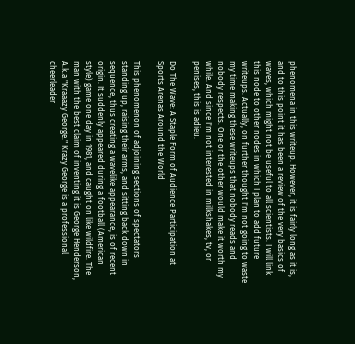phenomena in this writeup. However, it is fairly long as it is, and to this point it has been a review of the very basics of waves, which might not be useful to all scientists. I will link this node to other nodes in which I plan to add future writeups. Actually, on further thought I'm not going to waste my time making these writeups that nobody reads and nobody respects. One or the other would make it worth my while. And since I'm not interested in milkshakes, tv, or penises, this is adieu.

Do The Wave: A Staple Form of Audience Participation at Sports Arenas Around the World

This phenomenon of adjoining sections of spectators standing up, raising their arms, and sitting back down in sequence, thus creating a wavelike appearance, is of recent origin. It suddenly appeared during a football (American style) game one day in 1981, and caught on like wildfire. The man with the best claim of inventing it is George Henderson, A.k.a "Kraaazy George." Krazy George is a professional cheerleader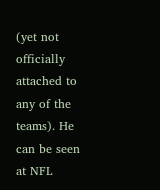(yet not officially attached to any of the teams). He can be seen at NFL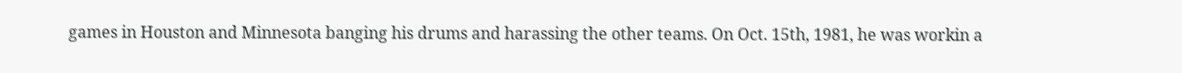games in Houston and Minnesota banging his drums and harassing the other teams. On Oct. 15th, 1981, he was workin a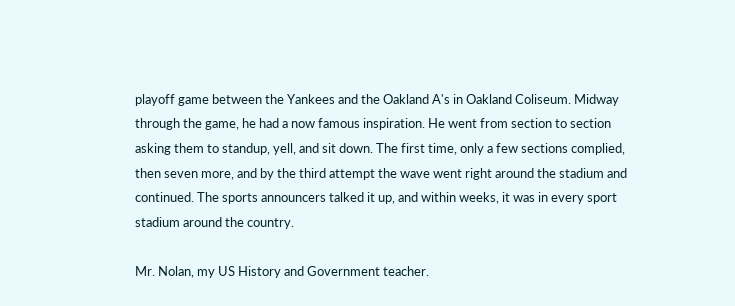playoff game between the Yankees and the Oakland A's in Oakland Coliseum. Midway through the game, he had a now famous inspiration. He went from section to section asking them to standup, yell, and sit down. The first time, only a few sections complied, then seven more, and by the third attempt the wave went right around the stadium and continued. The sports announcers talked it up, and within weeks, it was in every sport stadium around the country.

Mr. Nolan, my US History and Government teacher.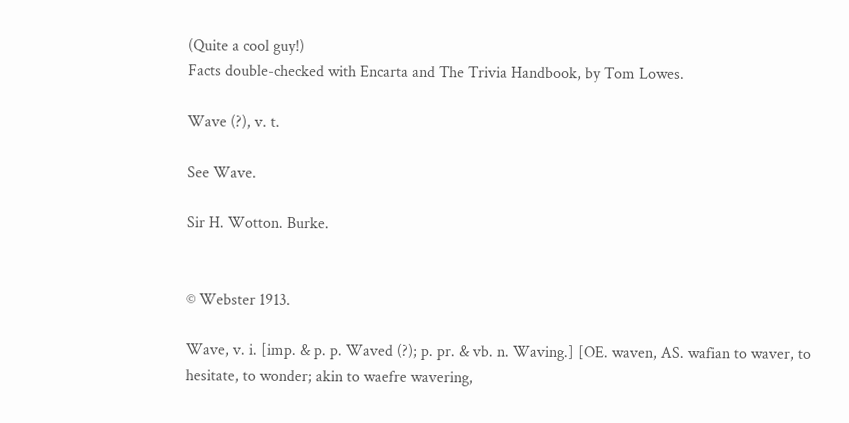(Quite a cool guy!)
Facts double-checked with Encarta and The Trivia Handbook, by Tom Lowes.

Wave (?), v. t.

See Wave.

Sir H. Wotton. Burke.


© Webster 1913.

Wave, v. i. [imp. & p. p. Waved (?); p. pr. & vb. n. Waving.] [OE. waven, AS. wafian to waver, to hesitate, to wonder; akin to waefre wavering,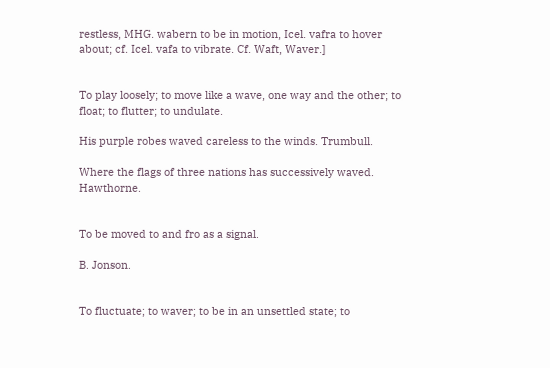restless, MHG. wabern to be in motion, Icel. vafra to hover about; cf. Icel. vafa to vibrate. Cf. Waft, Waver.]


To play loosely; to move like a wave, one way and the other; to float; to flutter; to undulate.

His purple robes waved careless to the winds. Trumbull.

Where the flags of three nations has successively waved. Hawthorne.


To be moved to and fro as a signal.

B. Jonson.


To fluctuate; to waver; to be in an unsettled state; to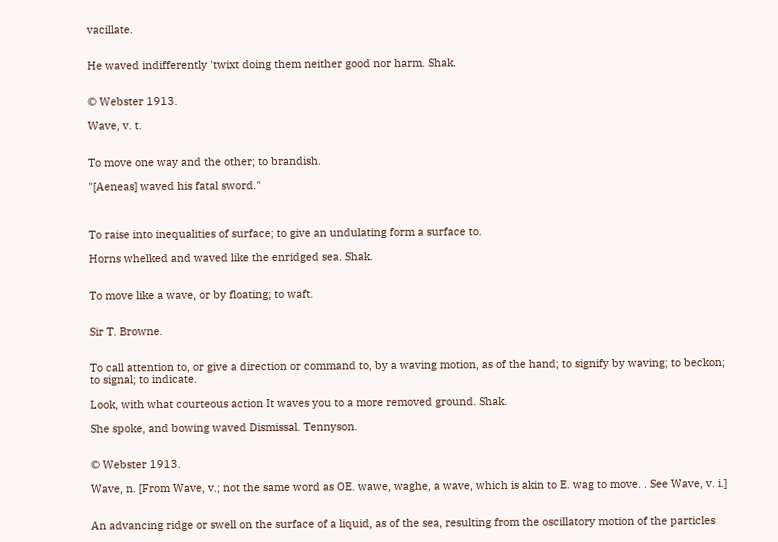vacillate.


He waved indifferently 'twixt doing them neither good nor harm. Shak.


© Webster 1913.

Wave, v. t.


To move one way and the other; to brandish.

"[Aeneas] waved his fatal sword."



To raise into inequalities of surface; to give an undulating form a surface to.

Horns whelked and waved like the enridged sea. Shak.


To move like a wave, or by floating; to waft.


Sir T. Browne.


To call attention to, or give a direction or command to, by a waving motion, as of the hand; to signify by waving; to beckon; to signal; to indicate.

Look, with what courteous action It waves you to a more removed ground. Shak.

She spoke, and bowing waved Dismissal. Tennyson.


© Webster 1913.

Wave, n. [From Wave, v.; not the same word as OE. wawe, waghe, a wave, which is akin to E. wag to move. . See Wave, v. i.]


An advancing ridge or swell on the surface of a liquid, as of the sea, resulting from the oscillatory motion of the particles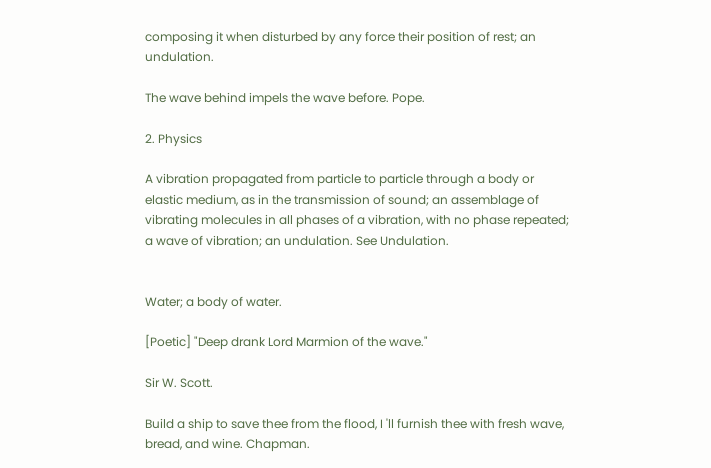composing it when disturbed by any force their position of rest; an undulation.

The wave behind impels the wave before. Pope.

2. Physics

A vibration propagated from particle to particle through a body or elastic medium, as in the transmission of sound; an assemblage of vibrating molecules in all phases of a vibration, with no phase repeated; a wave of vibration; an undulation. See Undulation.


Water; a body of water.

[Poetic] "Deep drank Lord Marmion of the wave."

Sir W. Scott.

Build a ship to save thee from the flood, I 'll furnish thee with fresh wave, bread, and wine. Chapman.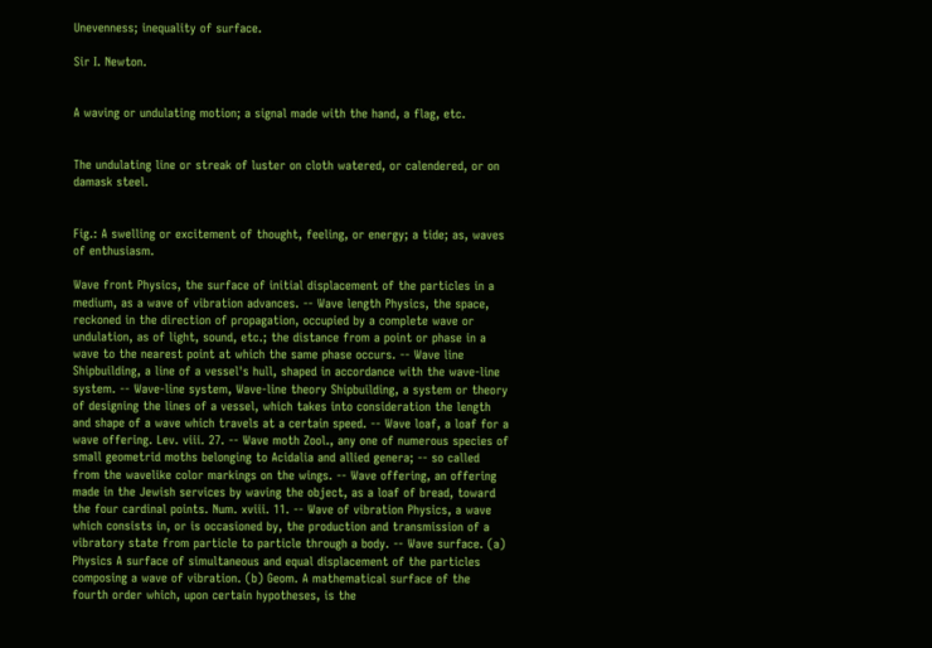Unevenness; inequality of surface.

Sir I. Newton.


A waving or undulating motion; a signal made with the hand, a flag, etc.


The undulating line or streak of luster on cloth watered, or calendered, or on damask steel.


Fig.: A swelling or excitement of thought, feeling, or energy; a tide; as, waves of enthusiasm.

Wave front Physics, the surface of initial displacement of the particles in a medium, as a wave of vibration advances. -- Wave length Physics, the space, reckoned in the direction of propagation, occupied by a complete wave or undulation, as of light, sound, etc.; the distance from a point or phase in a wave to the nearest point at which the same phase occurs. -- Wave line Shipbuilding, a line of a vessel's hull, shaped in accordance with the wave-line system. -- Wave-line system, Wave-line theory Shipbuilding, a system or theory of designing the lines of a vessel, which takes into consideration the length and shape of a wave which travels at a certain speed. -- Wave loaf, a loaf for a wave offering. Lev. viii. 27. -- Wave moth Zool., any one of numerous species of small geometrid moths belonging to Acidalia and allied genera; -- so called from the wavelike color markings on the wings. -- Wave offering, an offering made in the Jewish services by waving the object, as a loaf of bread, toward the four cardinal points. Num. xviii. 11. -- Wave of vibration Physics, a wave which consists in, or is occasioned by, the production and transmission of a vibratory state from particle to particle through a body. -- Wave surface. (a) Physics A surface of simultaneous and equal displacement of the particles composing a wave of vibration. (b) Geom. A mathematical surface of the fourth order which, upon certain hypotheses, is the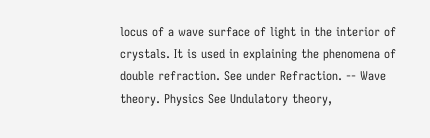locus of a wave surface of light in the interior of crystals. It is used in explaining the phenomena of double refraction. See under Refraction. -- Wave theory. Physics See Undulatory theory,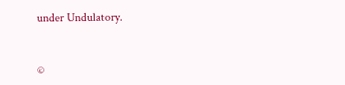under Undulatory.


©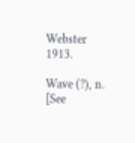Webster 1913.

Wave (?), n. [See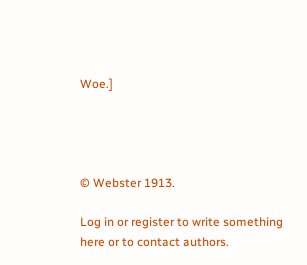Woe.]




© Webster 1913.

Log in or register to write something here or to contact authors.